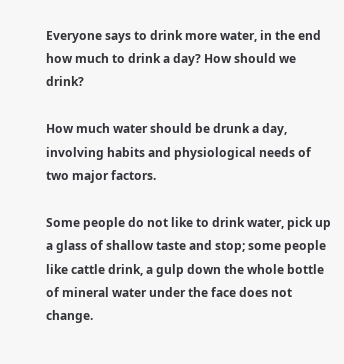Everyone says to drink more water, in the end how much to drink a day? How should we drink?

How much water should be drunk a day, involving habits and physiological needs of two major factors.

Some people do not like to drink water, pick up a glass of shallow taste and stop; some people like cattle drink, a gulp down the whole bottle of mineral water under the face does not change.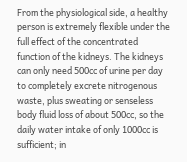From the physiological side, a healthy person is extremely flexible under the full effect of the concentrated function of the kidneys. The kidneys can only need 500cc of urine per day to completely excrete nitrogenous waste, plus sweating or senseless body fluid loss of about 500cc, so the daily water intake of only 1000cc is sufficient; in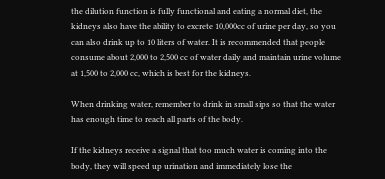the dilution function is fully functional and eating a normal diet, the kidneys also have the ability to excrete 10,000cc of urine per day, so you can also drink up to 10 liters of water. It is recommended that people consume about 2,000 to 2,500 cc of water daily and maintain urine volume at 1,500 to 2,000 cc, which is best for the kidneys.

When drinking water, remember to drink in small sips so that the water has enough time to reach all parts of the body.

If the kidneys receive a signal that too much water is coming into the body, they will speed up urination and immediately lose the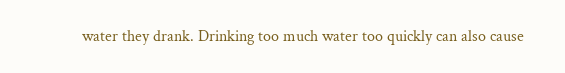water they drank. Drinking too much water too quickly can also cause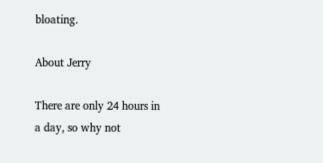bloating.

About Jerry

There are only 24 hours in a day, so why not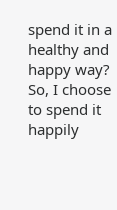spend it in a healthy and happy way? So, I choose to spend it happily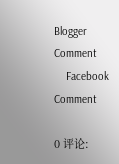Blogger Comment
    Facebook Comment

0 评论: